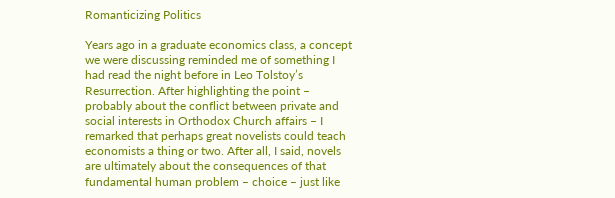Romanticizing Politics

Years ago in a graduate economics class, a concept we were discussing reminded me of something I had read the night before in Leo Tolstoy’s Resurrection. After highlighting the point – probably about the conflict between private and social interests in Orthodox Church affairs – I remarked that perhaps great novelists could teach economists a thing or two. After all, I said, novels are ultimately about the consequences of that fundamental human problem – choice – just like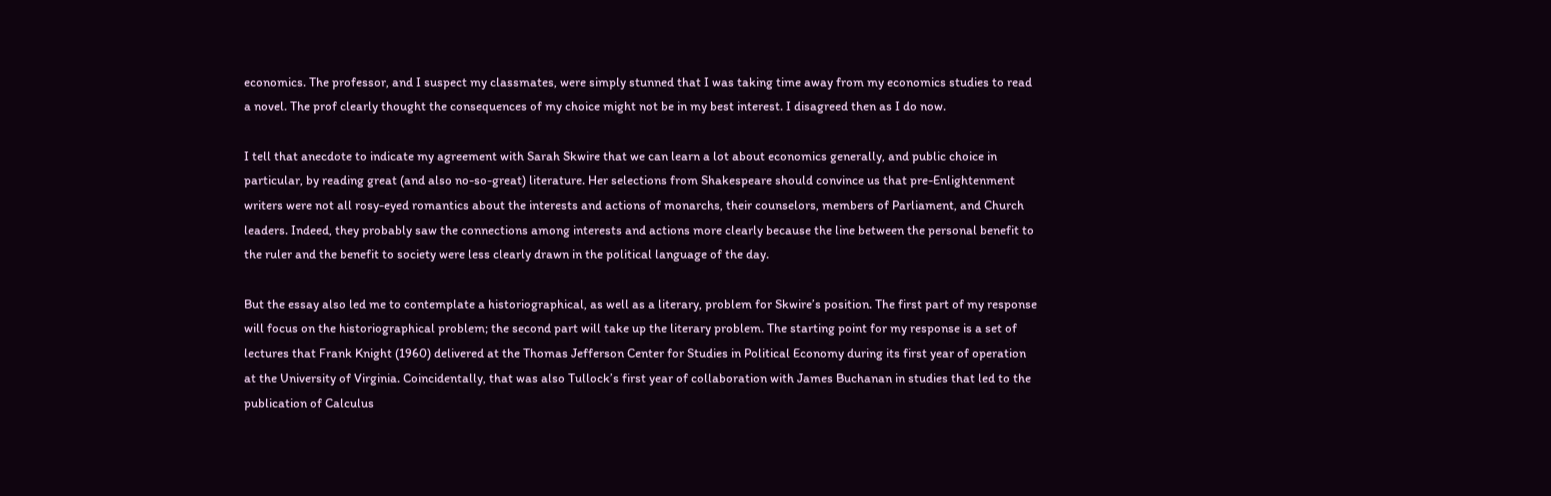economics. The professor, and I suspect my classmates, were simply stunned that I was taking time away from my economics studies to read a novel. The prof clearly thought the consequences of my choice might not be in my best interest. I disagreed then as I do now.

I tell that anecdote to indicate my agreement with Sarah Skwire that we can learn a lot about economics generally, and public choice in particular, by reading great (and also no-so-great) literature. Her selections from Shakespeare should convince us that pre-Enlightenment writers were not all rosy-eyed romantics about the interests and actions of monarchs, their counselors, members of Parliament, and Church leaders. Indeed, they probably saw the connections among interests and actions more clearly because the line between the personal benefit to the ruler and the benefit to society were less clearly drawn in the political language of the day.

But the essay also led me to contemplate a historiographical, as well as a literary, problem for Skwire’s position. The first part of my response will focus on the historiographical problem; the second part will take up the literary problem. The starting point for my response is a set of lectures that Frank Knight (1960) delivered at the Thomas Jefferson Center for Studies in Political Economy during its first year of operation at the University of Virginia. Coincidentally, that was also Tullock’s first year of collaboration with James Buchanan in studies that led to the publication of Calculus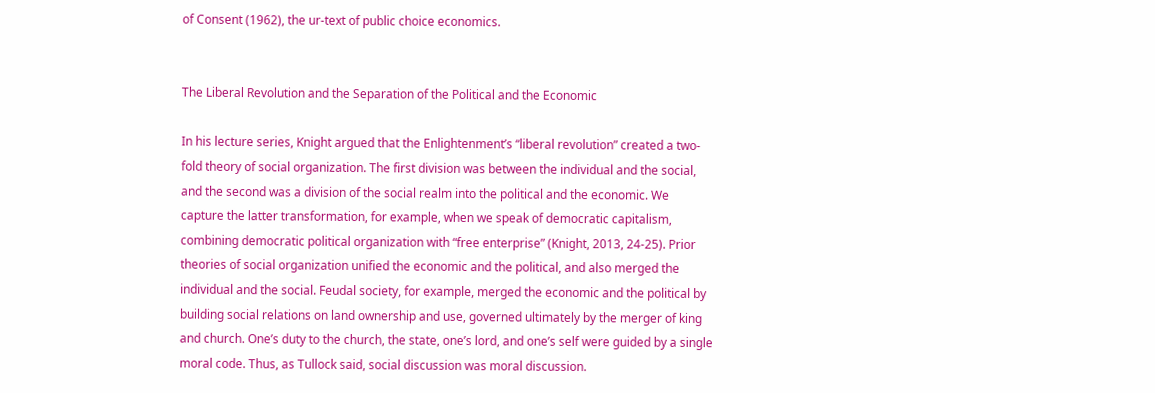of Consent (1962), the ur-text of public choice economics.


The Liberal Revolution and the Separation of the Political and the Economic

In his lecture series, Knight argued that the Enlightenment’s “liberal revolution” created a two-fold theory of social organization. The first division was between the individual and the social, and the second was a division of the social realm into the political and the economic. We capture the latter transformation, for example, when we speak of democratic capitalism, combining democratic political organization with “free enterprise” (Knight, 2013, 24-25). Prior theories of social organization unified the economic and the political, and also merged the individual and the social. Feudal society, for example, merged the economic and the political by building social relations on land ownership and use, governed ultimately by the merger of king and church. One’s duty to the church, the state, one’s lord, and one’s self were guided by a single moral code. Thus, as Tullock said, social discussion was moral discussion.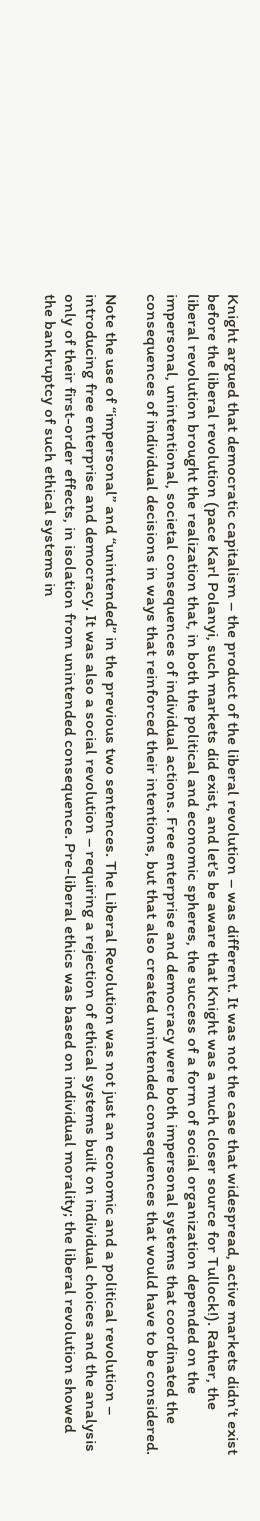Knight argued that democratic capitalism – the product of the liberal revolution – was different. It was not the case that widespread, active markets didn’t exist before the liberal revolution (pace Karl Polanyi, such markets did exist, and let’s be aware that Knight was a much closer source for Tullock!). Rather, the liberal revolution brought the realization that, in both the political and economic spheres, the success of a form of social organization depended on the impersonal, unintentional, societal consequences of individual actions. Free enterprise and democracy were both impersonal systems that coordinated the consequences of individual decisions in ways that reinforced their intentions, but that also created unintended consequences that would have to be considered.

Note the use of “impersonal” and “unintended” in the previous two sentences. The Liberal Revolution was not just an economic and a political revolution – introducing free enterprise and democracy. It was also a social revolution – requiring a rejection of ethical systems built on individual choices and the analysis only of their first-order effects, in isolation from unintended consequence. Pre-liberal ethics was based on individual morality; the liberal revolution showed the bankruptcy of such ethical systems in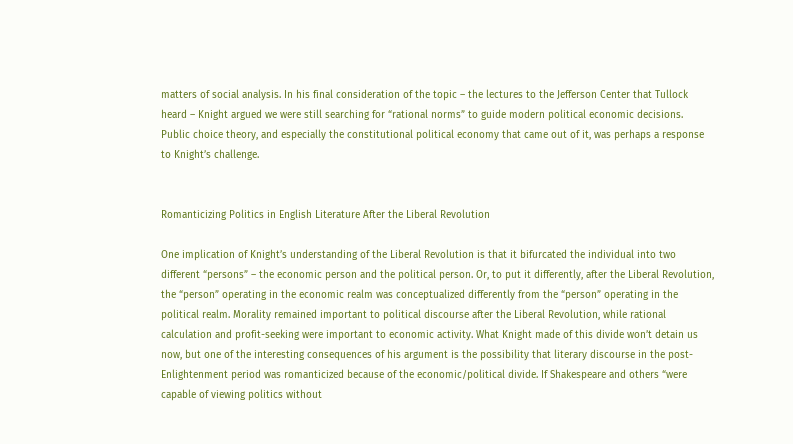matters of social analysis. In his final consideration of the topic – the lectures to the Jefferson Center that Tullock heard – Knight argued we were still searching for “rational norms” to guide modern political economic decisions. Public choice theory, and especially the constitutional political economy that came out of it, was perhaps a response to Knight’s challenge.


Romanticizing Politics in English Literature After the Liberal Revolution

One implication of Knight’s understanding of the Liberal Revolution is that it bifurcated the individual into two different “persons” – the economic person and the political person. Or, to put it differently, after the Liberal Revolution, the “person” operating in the economic realm was conceptualized differently from the “person” operating in the political realm. Morality remained important to political discourse after the Liberal Revolution, while rational calculation and profit-seeking were important to economic activity. What Knight made of this divide won’t detain us now, but one of the interesting consequences of his argument is the possibility that literary discourse in the post-Enlightenment period was romanticized because of the economic/political divide. If Shakespeare and others “were capable of viewing politics without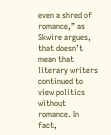even a shred of romance,” as Skwire argues, that doesn’t mean that literary writers continued to view politics without romance. In fact,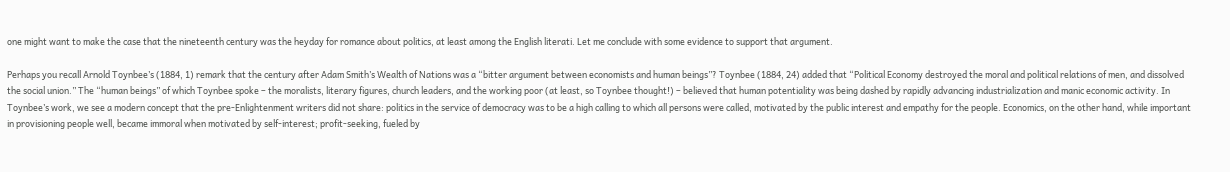one might want to make the case that the nineteenth century was the heyday for romance about politics, at least among the English literati. Let me conclude with some evidence to support that argument.

Perhaps you recall Arnold Toynbee’s (1884, 1) remark that the century after Adam Smith’s Wealth of Nations was a “bitter argument between economists and human beings”? Toynbee (1884, 24) added that “Political Economy destroyed the moral and political relations of men, and dissolved the social union.” The “human beings” of which Toynbee spoke – the moralists, literary figures, church leaders, and the working poor (at least, so Toynbee thought!) – believed that human potentiality was being dashed by rapidly advancing industrialization and manic economic activity. In Toynbee’s work, we see a modern concept that the pre-Enlightenment writers did not share: politics in the service of democracy was to be a high calling to which all persons were called, motivated by the public interest and empathy for the people. Economics, on the other hand, while important in provisioning people well, became immoral when motivated by self-interest; profit-seeking, fueled by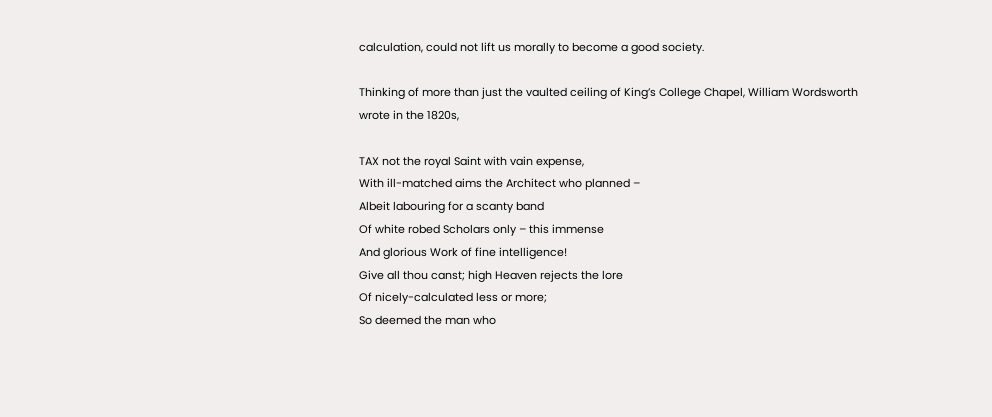calculation, could not lift us morally to become a good society.

Thinking of more than just the vaulted ceiling of King’s College Chapel, William Wordsworth wrote in the 1820s,

TAX not the royal Saint with vain expense,
With ill-matched aims the Architect who planned –
Albeit labouring for a scanty band
Of white robed Scholars only – this immense
And glorious Work of fine intelligence!
Give all thou canst; high Heaven rejects the lore
Of nicely-calculated less or more;
So deemed the man who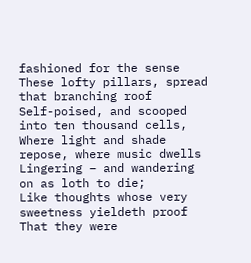fashioned for the sense
These lofty pillars, spread that branching roof
Self-poised, and scooped into ten thousand cells,
Where light and shade repose, where music dwells
Lingering – and wandering on as loth to die;
Like thoughts whose very sweetness yieldeth proof
That they were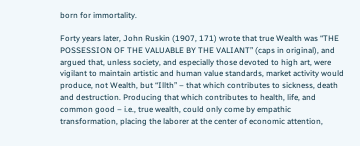born for immortality.

Forty years later, John Ruskin (1907, 171) wrote that true Wealth was “THE POSSESSION OF THE VALUABLE BY THE VALIANT” (caps in original), and argued that, unless society, and especially those devoted to high art, were vigilant to maintain artistic and human value standards, market activity would produce, not Wealth, but “Illth” – that which contributes to sickness, death and destruction. Producing that which contributes to health, life, and common good – i.e., true wealth, could only come by empathic transformation, placing the laborer at the center of economic attention,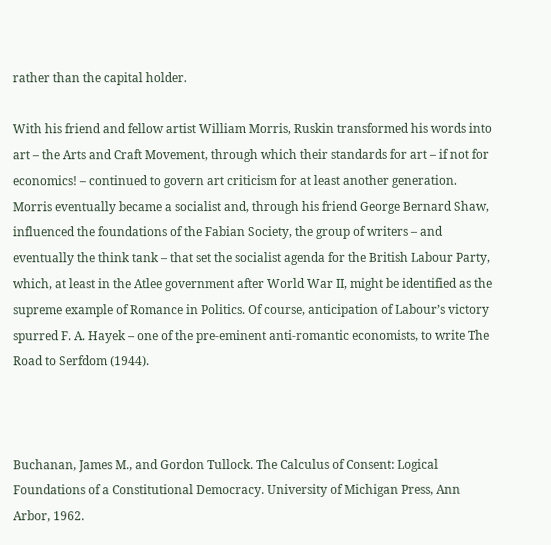rather than the capital holder.

With his friend and fellow artist William Morris, Ruskin transformed his words into art – the Arts and Craft Movement, through which their standards for art – if not for economics! – continued to govern art criticism for at least another generation. Morris eventually became a socialist and, through his friend George Bernard Shaw, influenced the foundations of the Fabian Society, the group of writers – and eventually the think tank – that set the socialist agenda for the British Labour Party, which, at least in the Atlee government after World War II, might be identified as the supreme example of Romance in Politics. Of course, anticipation of Labour’s victory spurred F. A. Hayek – one of the pre-eminent anti-romantic economists, to write The Road to Serfdom (1944).



Buchanan, James M., and Gordon Tullock. The Calculus of Consent: Logical Foundations of a Constitutional Democracy. University of Michigan Press, Ann Arbor, 1962.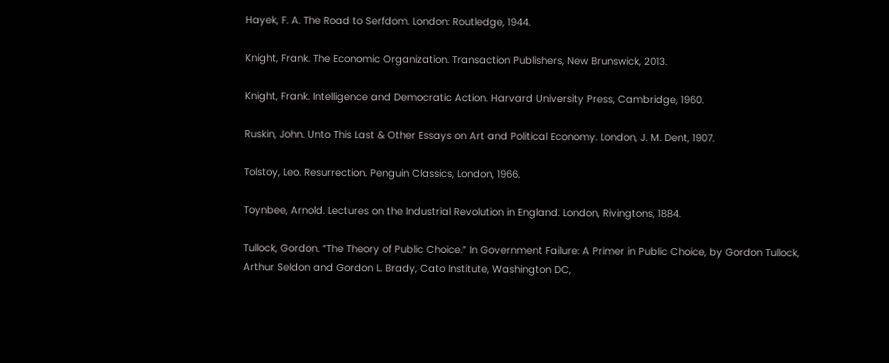Hayek, F. A. The Road to Serfdom. London: Routledge, 1944.

Knight, Frank. The Economic Organization. Transaction Publishers, New Brunswick, 2013.

Knight, Frank. Intelligence and Democratic Action. Harvard University Press, Cambridge, 1960.

Ruskin, John. Unto This Last & Other Essays on Art and Political Economy. London, J. M. Dent, 1907.

Tolstoy, Leo. Resurrection. Penguin Classics, London, 1966.

Toynbee, Arnold. Lectures on the Industrial Revolution in England. London, Rivingtons, 1884.

Tullock, Gordon. “The Theory of Public Choice.” In Government Failure: A Primer in Public Choice, by Gordon Tullock, Arthur Seldon and Gordon L. Brady, Cato Institute, Washington DC,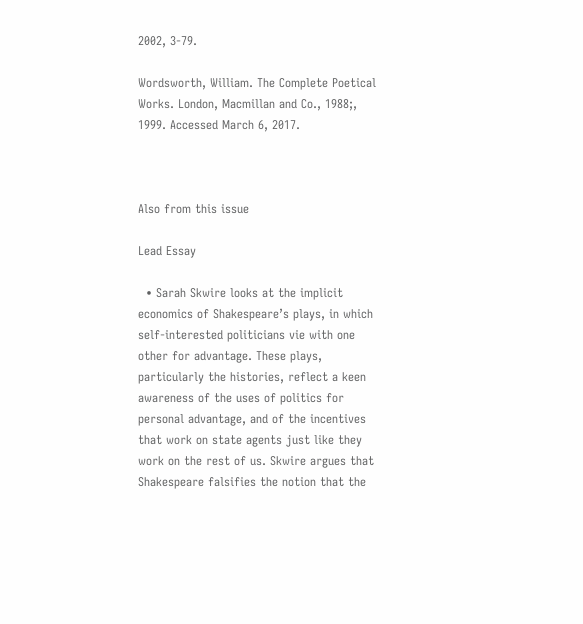2002, 3-79.

Wordsworth, William. The Complete Poetical Works. London, Macmillan and Co., 1988;, 1999. Accessed March 6, 2017.



Also from this issue

Lead Essay

  • Sarah Skwire looks at the implicit economics of Shakespeare’s plays, in which self-interested politicians vie with one other for advantage. These plays, particularly the histories, reflect a keen awareness of the uses of politics for personal advantage, and of the incentives that work on state agents just like they work on the rest of us. Skwire argues that Shakespeare falsifies the notion that the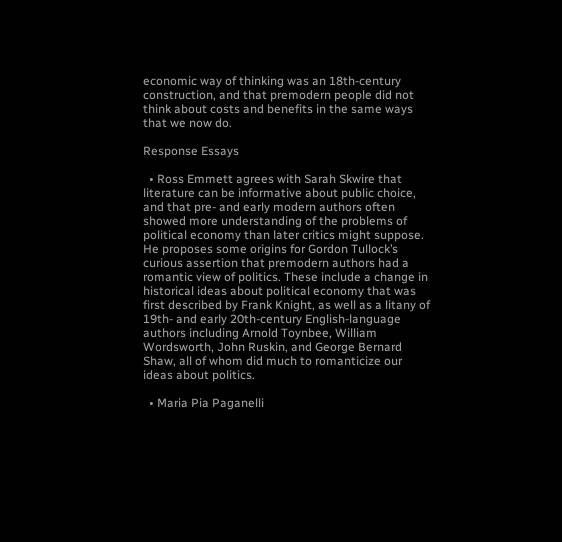economic way of thinking was an 18th-century construction, and that premodern people did not think about costs and benefits in the same ways that we now do.

Response Essays

  • Ross Emmett agrees with Sarah Skwire that literature can be informative about public choice, and that pre- and early modern authors often showed more understanding of the problems of political economy than later critics might suppose. He proposes some origins for Gordon Tullock’s curious assertion that premodern authors had a romantic view of politics. These include a change in historical ideas about political economy that was first described by Frank Knight, as well as a litany of 19th- and early 20th-century English-language authors including Arnold Toynbee, William Wordsworth, John Ruskin, and George Bernard Shaw, all of whom did much to romanticize our ideas about politics.

  • Maria Pia Paganelli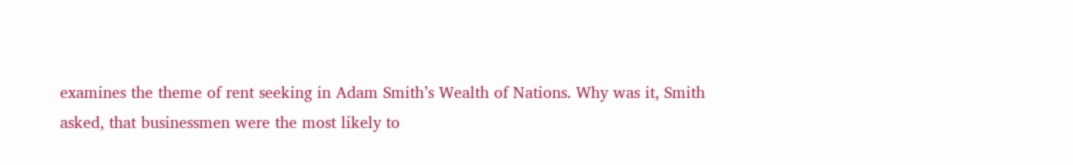examines the theme of rent seeking in Adam Smith’s Wealth of Nations. Why was it, Smith asked, that businessmen were the most likely to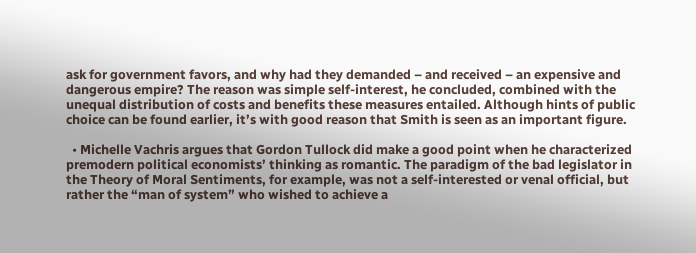ask for government favors, and why had they demanded – and received – an expensive and dangerous empire? The reason was simple self-interest, he concluded, combined with the unequal distribution of costs and benefits these measures entailed. Although hints of public choice can be found earlier, it’s with good reason that Smith is seen as an important figure.

  • Michelle Vachris argues that Gordon Tullock did make a good point when he characterized premodern political economists’ thinking as romantic. The paradigm of the bad legislator in the Theory of Moral Sentiments, for example, was not a self-interested or venal official, but rather the “man of system” who wished to achieve a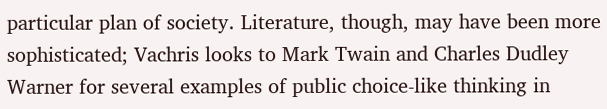particular plan of society. Literature, though, may have been more sophisticated; Vachris looks to Mark Twain and Charles Dudley Warner for several examples of public choice-like thinking in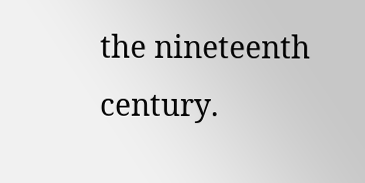the nineteenth century.